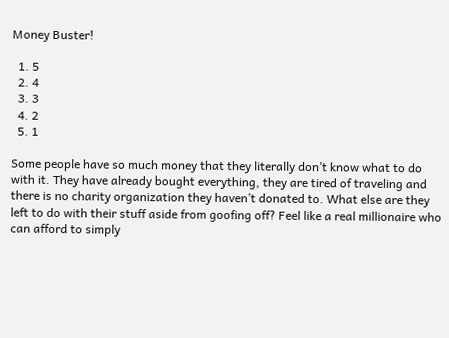Money Buster!

  1. 5
  2. 4
  3. 3
  4. 2
  5. 1

Some people have so much money that they literally don’t know what to do with it. They have already bought everything, they are tired of traveling and there is no charity organization they haven’t donated to. What else are they left to do with their stuff aside from goofing off? Feel like a real millionaire who can afford to simply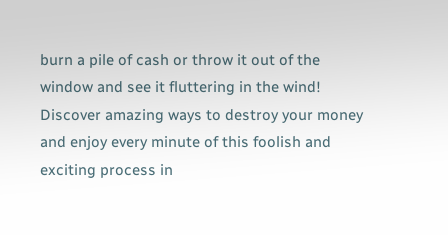burn a pile of cash or throw it out of the window and see it fluttering in the wind! Discover amazing ways to destroy your money and enjoy every minute of this foolish and exciting process in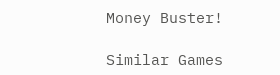Money Buster!

Similar Games